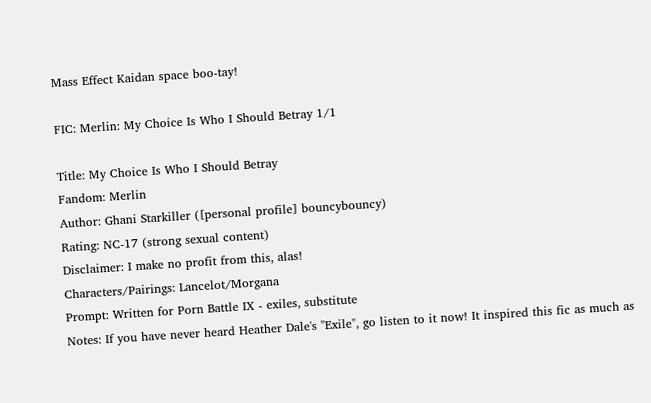Mass Effect Kaidan space boo-tay!

FIC: Merlin: My Choice Is Who I Should Betray 1/1

Title: My Choice Is Who I Should Betray
Fandom: Merlin
Author: Ghani Starkiller ([personal profile] bouncybouncy)
Rating: NC-17 (strong sexual content)
Disclaimer: I make no profit from this, alas!
Characters/Pairings: Lancelot/Morgana
Prompt: Written for Porn Battle IX - exiles, substitute
Notes: If you have never heard Heather Dale's "Exile", go listen to it now! It inspired this fic as much as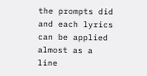the prompts did and each lyrics can be applied almost as a line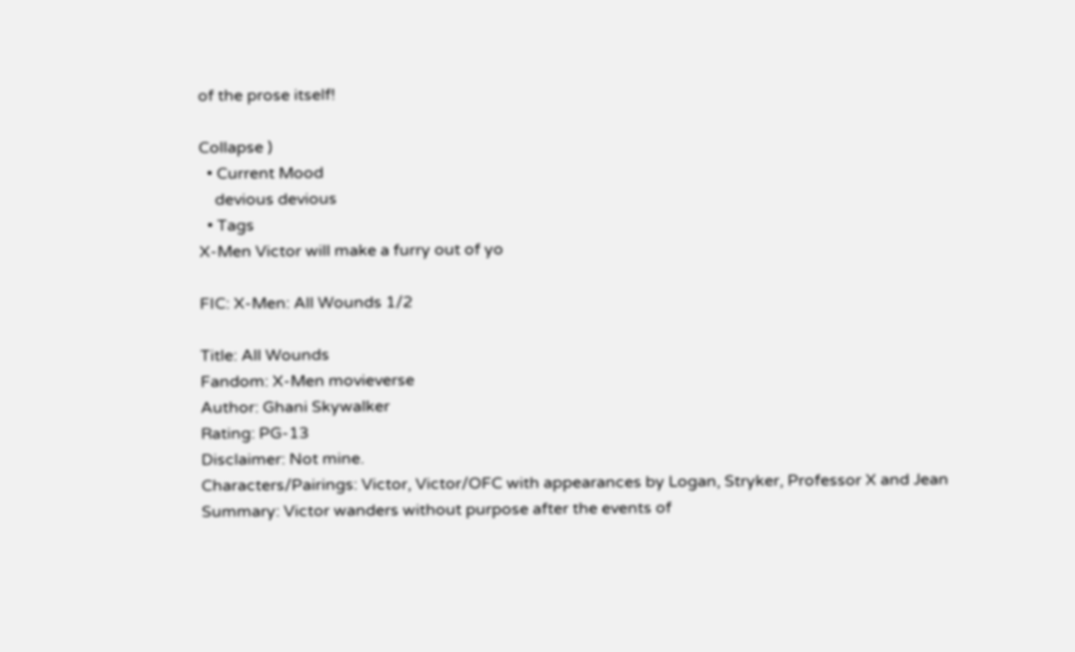of the prose itself!

Collapse )
  • Current Mood
    devious devious
  • Tags
X-Men Victor will make a furry out of yo

FIC: X-Men: All Wounds 1/2

Title: All Wounds
Fandom: X-Men movieverse
Author: Ghani Skywalker
Rating: PG-13
Disclaimer: Not mine.
Characters/Pairings: Victor, Victor/OFC with appearances by Logan, Stryker, Professor X and Jean
Summary: Victor wanders without purpose after the events of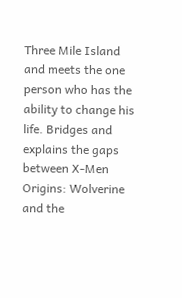Three Mile Island and meets the one person who has the ability to change his life. Bridges and explains the gaps between X-Men Origins: Wolverine and the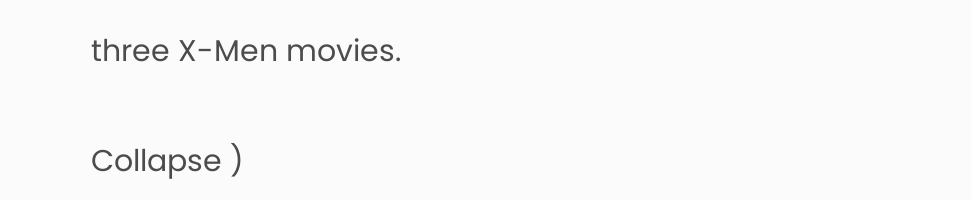three X-Men movies.

Collapse )